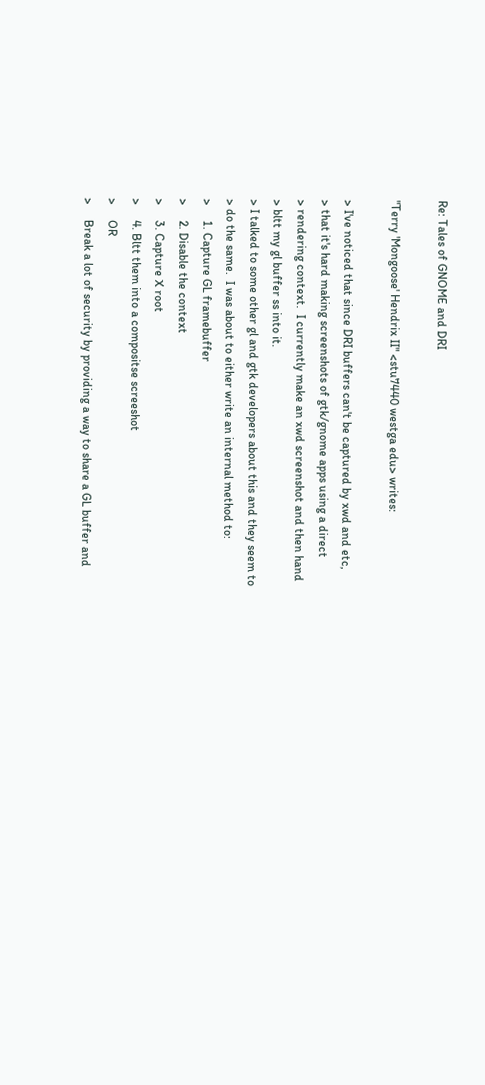Re: Tales of GNOME and DRI

"Terry 'Mongoose' Hendrix II" <stu7440 westga edu> writes:

> I've noticed that since DRI buffers can't be captured by xwd and etc,
> that it's hard making screenshots of gtk/gnome apps using a direct
> rendering context.  I currently make an xwd screenshot and then hand
> bltt my gl buffer ss into it.
> I talked to some other gl and gtk developers about this and they seem to
> do the same.  I was about to either write an internal method to:
>     1. Capture GL framebuffer
>     2. Disable the context
>     3. Capture X root
>     4. Bltt them into a compositse screeshot
>     OR
>     Break a lot of security by providing a way to share a GL buffer and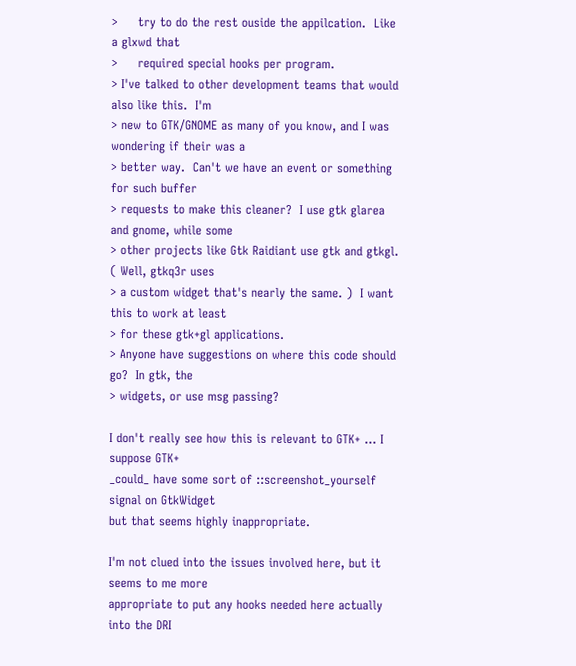>     try to do the rest ouside the appilcation.  Like a glxwd that
>     required special hooks per program.
> I've talked to other development teams that would also like this.  I'm
> new to GTK/GNOME as many of you know, and I was wondering if their was a
> better way.  Can't we have an event or something for such buffer
> requests to make this cleaner?  I use gtk glarea and gnome, while some
> other projects like Gtk Raidiant use gtk and gtkgl. ( Well, gtkq3r uses
> a custom widget that's nearly the same. )  I want this to work at least
> for these gtk+gl applications.
> Anyone have suggestions on where this code should go?  In gtk, the
> widgets, or use msg passing?

I don't really see how this is relevant to GTK+ ... I suppose GTK+
_could_ have some sort of ::screenshot_yourself signal on GtkWidget
but that seems highly inappropriate.

I'm not clued into the issues involved here, but it seems to me more
appropriate to put any hooks needed here actually into the DRI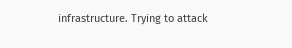infrastructure. Trying to attack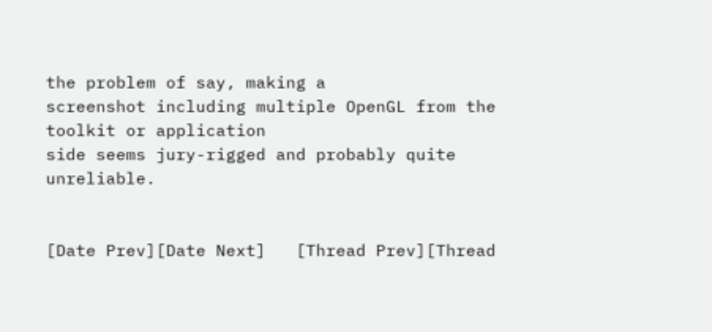the problem of say, making a
screenshot including multiple OpenGL from the toolkit or application
side seems jury-rigged and probably quite unreliable.


[Date Prev][Date Next]   [Thread Prev][Thread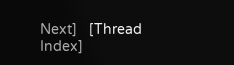Next]   [Thread Index]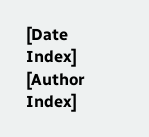[Date Index] [Author Index]